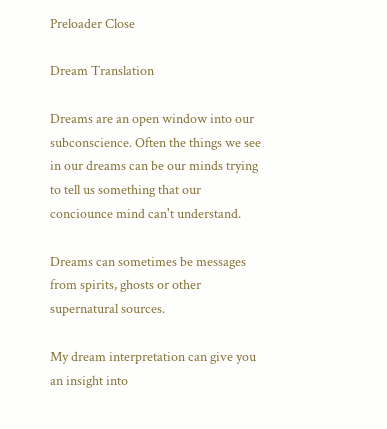Preloader Close

Dream Translation

Dreams are an open window into our subconscience. Often the things we see in our dreams can be our minds trying to tell us something that our conciounce mind can't understand.

Dreams can sometimes be messages from spirits, ghosts or other supernatural sources.

My dream interpretation can give you an insight into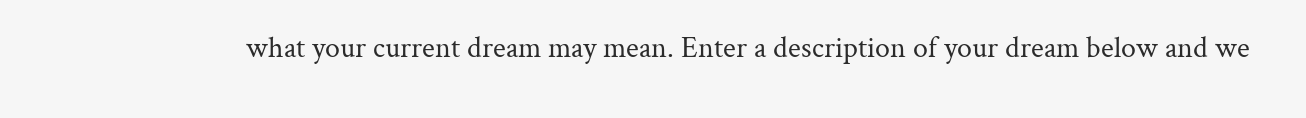what your current dream may mean. Enter a description of your dream below and we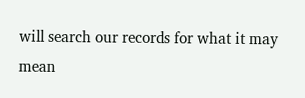will search our records for what it may mean